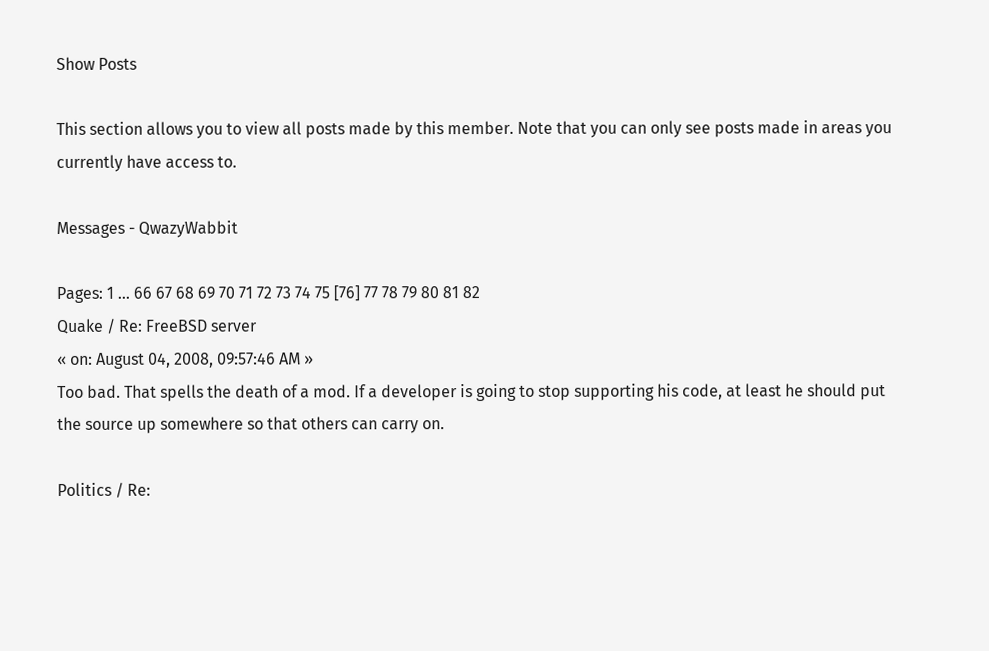Show Posts

This section allows you to view all posts made by this member. Note that you can only see posts made in areas you currently have access to.

Messages - QwazyWabbit

Pages: 1 ... 66 67 68 69 70 71 72 73 74 75 [76] 77 78 79 80 81 82
Quake / Re: FreeBSD server
« on: August 04, 2008, 09:57:46 AM »
Too bad. That spells the death of a mod. If a developer is going to stop supporting his code, at least he should put the source up somewhere so that others can carry on.

Politics / Re: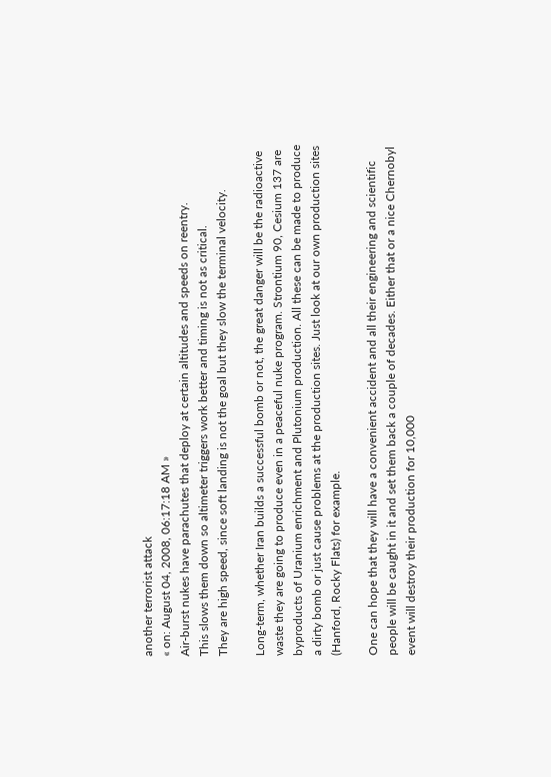another terrorist attack
« on: August 04, 2008, 06:17:18 AM »
Air-burst nukes have parachutes that deploy at certain altitudes and speeds on reentry.
This slows them down so altimeter triggers work better and timing is not as critical.
They are high speed, since soft landing is not the goal but they slow the terminal velocity.

Long-term, whether Iran builds a successful bomb or not, the great danger will be the radioactive waste they are going to produce even in a peaceful nuke program. Strontium 90, Cesium 137 are byproducts of Uranium enrichment and Plutonium production. All these can be made to produce a dirty bomb or just cause problems at the production sites. Just look at our own production sites (Hanford, Rocky Flats) for example.

One can hope that they will have a convenient accident and all their engineering and scientific people will be caught in it and set them back a couple of decades. Either that or a nice Chernobyl event will destroy their production for 10,000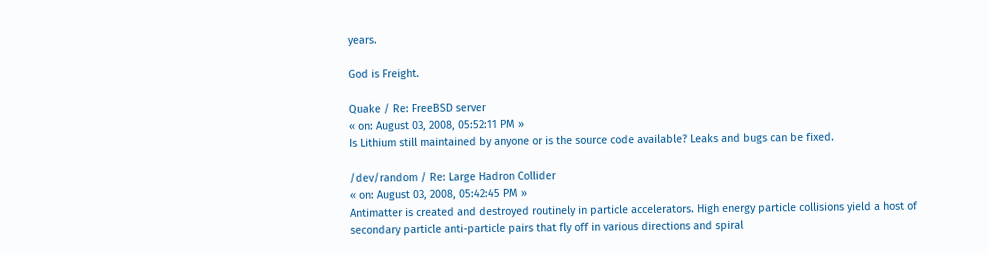years.

God is Freight.

Quake / Re: FreeBSD server
« on: August 03, 2008, 05:52:11 PM »
Is Lithium still maintained by anyone or is the source code available? Leaks and bugs can be fixed.

/dev/random / Re: Large Hadron Collider
« on: August 03, 2008, 05:42:45 PM »
Antimatter is created and destroyed routinely in particle accelerators. High energy particle collisions yield a host of secondary particle anti-particle pairs that fly off in various directions and spiral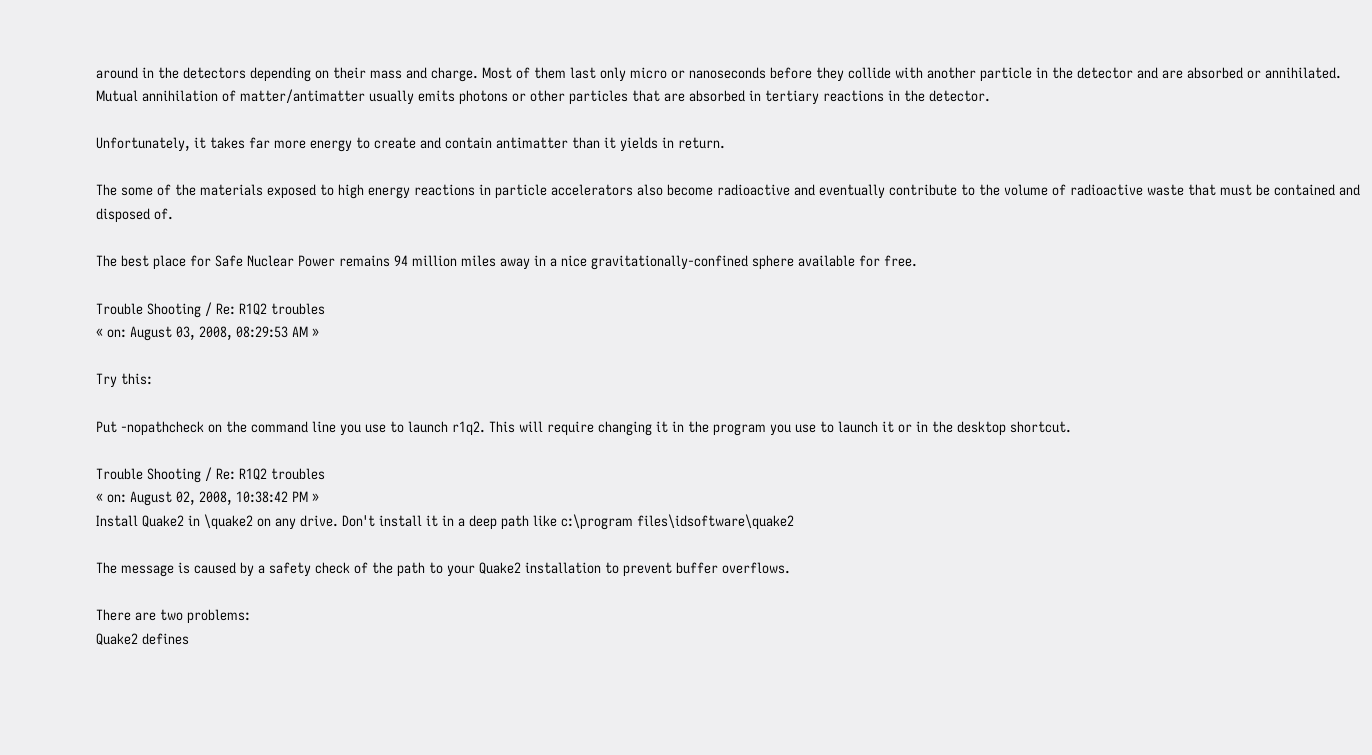around in the detectors depending on their mass and charge. Most of them last only micro or nanoseconds before they collide with another particle in the detector and are absorbed or annihilated. Mutual annihilation of matter/antimatter usually emits photons or other particles that are absorbed in tertiary reactions in the detector.

Unfortunately, it takes far more energy to create and contain antimatter than it yields in return.

The some of the materials exposed to high energy reactions in particle accelerators also become radioactive and eventually contribute to the volume of radioactive waste that must be contained and disposed of.

The best place for Safe Nuclear Power remains 94 million miles away in a nice gravitationally-confined sphere available for free.

Trouble Shooting / Re: R1Q2 troubles
« on: August 03, 2008, 08:29:53 AM »

Try this:

Put -nopathcheck on the command line you use to launch r1q2. This will require changing it in the program you use to launch it or in the desktop shortcut.

Trouble Shooting / Re: R1Q2 troubles
« on: August 02, 2008, 10:38:42 PM »
Install Quake2 in \quake2 on any drive. Don't install it in a deep path like c:\program files\idsoftware\quake2

The message is caused by a safety check of the path to your Quake2 installation to prevent buffer overflows.

There are two problems:
Quake2 defines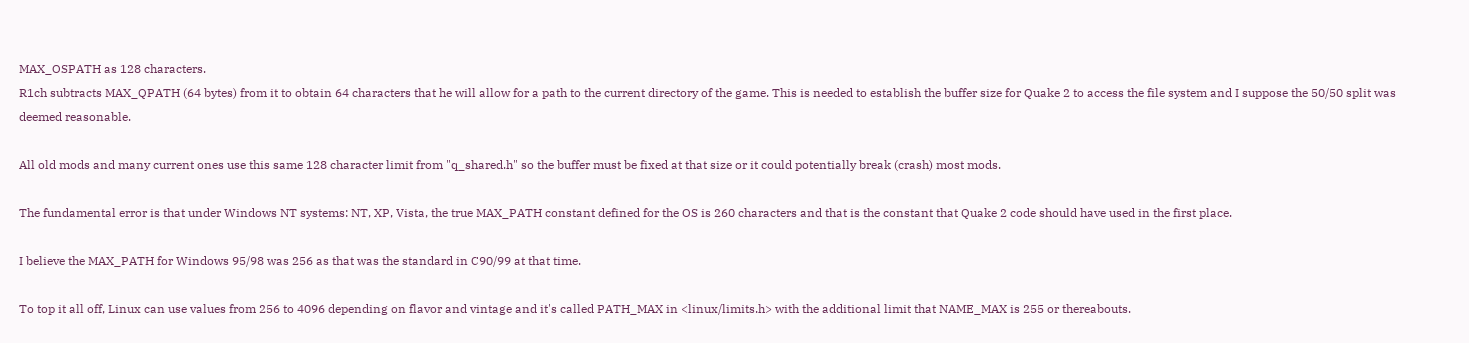MAX_OSPATH as 128 characters.
R1ch subtracts MAX_QPATH (64 bytes) from it to obtain 64 characters that he will allow for a path to the current directory of the game. This is needed to establish the buffer size for Quake 2 to access the file system and I suppose the 50/50 split was deemed reasonable.

All old mods and many current ones use this same 128 character limit from "q_shared.h" so the buffer must be fixed at that size or it could potentially break (crash) most mods.

The fundamental error is that under Windows NT systems: NT, XP, Vista, the true MAX_PATH constant defined for the OS is 260 characters and that is the constant that Quake 2 code should have used in the first place.

I believe the MAX_PATH for Windows 95/98 was 256 as that was the standard in C90/99 at that time.

To top it all off, Linux can use values from 256 to 4096 depending on flavor and vintage and it's called PATH_MAX in <linux/limits.h> with the additional limit that NAME_MAX is 255 or thereabouts.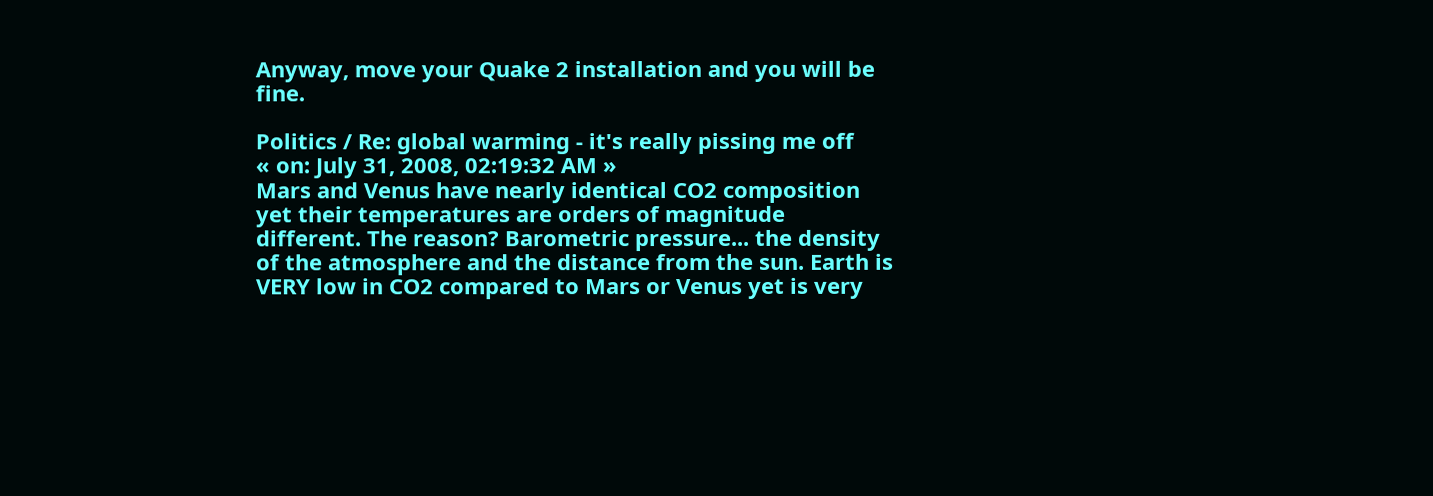Anyway, move your Quake 2 installation and you will be fine.

Politics / Re: global warming - it's really pissing me off
« on: July 31, 2008, 02:19:32 AM »
Mars and Venus have nearly identical CO2 composition yet their temperatures are orders of magnitude different. The reason? Barometric pressure... the density of the atmosphere and the distance from the sun. Earth is VERY low in CO2 compared to Mars or Venus yet is very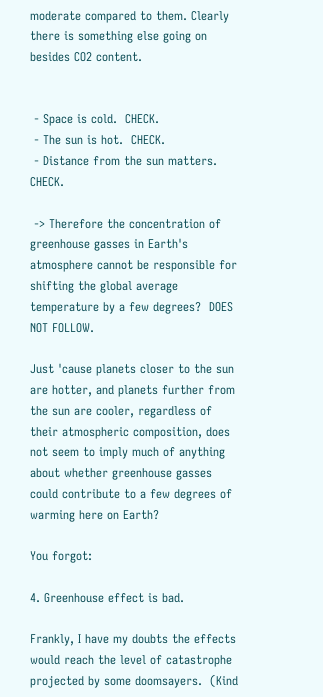moderate compared to them. Clearly there is something else going on besides CO2 content.


 - Space is cold.  CHECK.
 - The sun is hot.  CHECK.
 - Distance from the sun matters.  CHECK.

 -> Therefore the concentration of greenhouse gasses in Earth's atmosphere cannot be responsible for shifting the global average temperature by a few degrees?  DOES NOT FOLLOW.

Just 'cause planets closer to the sun are hotter, and planets further from the sun are cooler, regardless of their atmospheric composition, does not seem to imply much of anything about whether greenhouse gasses could contribute to a few degrees of warming here on Earth?

You forgot:

4. Greenhouse effect is bad.

Frankly, I have my doubts the effects would reach the level of catastrophe projected by some doomsayers.  (Kind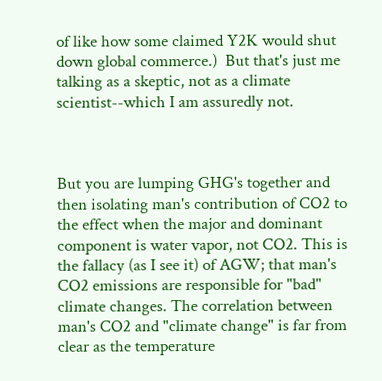of like how some claimed Y2K would shut down global commerce.)  But that's just me talking as a skeptic, not as a climate scientist--which I am assuredly not.



But you are lumping GHG's together and then isolating man's contribution of CO2 to the effect when the major and dominant component is water vapor, not CO2. This is the fallacy (as I see it) of AGW; that man's CO2 emissions are responsible for "bad" climate changes. The correlation between man's CO2 and "climate change" is far from clear as the temperature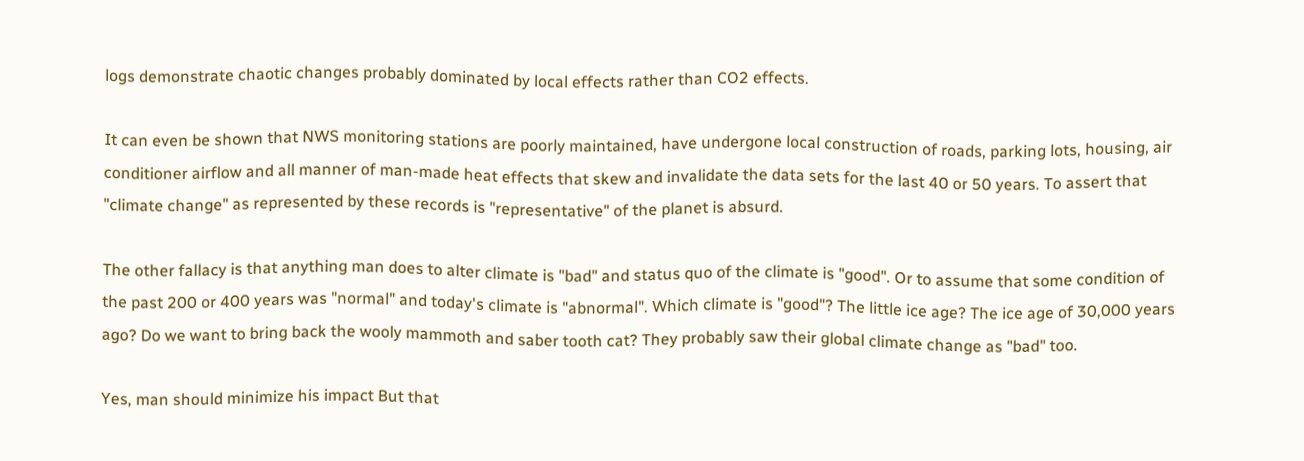logs demonstrate chaotic changes probably dominated by local effects rather than CO2 effects.

It can even be shown that NWS monitoring stations are poorly maintained, have undergone local construction of roads, parking lots, housing, air conditioner airflow and all manner of man-made heat effects that skew and invalidate the data sets for the last 40 or 50 years. To assert that "climate change" as represented by these records is "representative" of the planet is absurd.

The other fallacy is that anything man does to alter climate is "bad" and status quo of the climate is "good". Or to assume that some condition of the past 200 or 400 years was "normal" and today's climate is "abnormal". Which climate is "good"? The little ice age? The ice age of 30,000 years ago? Do we want to bring back the wooly mammoth and saber tooth cat? They probably saw their global climate change as "bad" too.

Yes, man should minimize his impact But that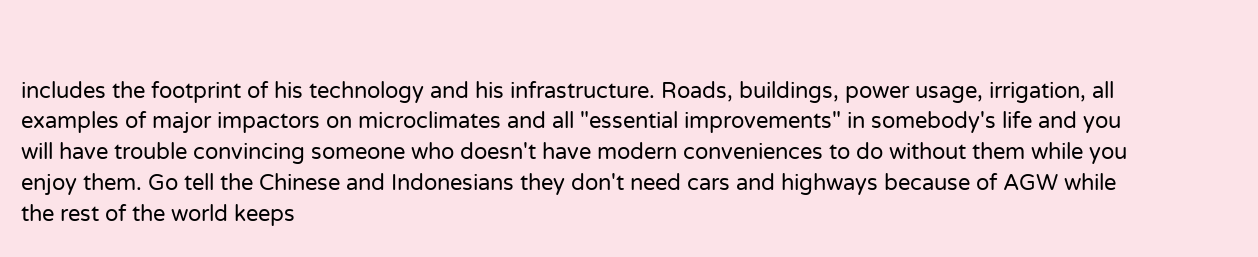includes the footprint of his technology and his infrastructure. Roads, buildings, power usage, irrigation, all examples of major impactors on microclimates and all "essential improvements" in somebody's life and you will have trouble convincing someone who doesn't have modern conveniences to do without them while you enjoy them. Go tell the Chinese and Indonesians they don't need cars and highways because of AGW while the rest of the world keeps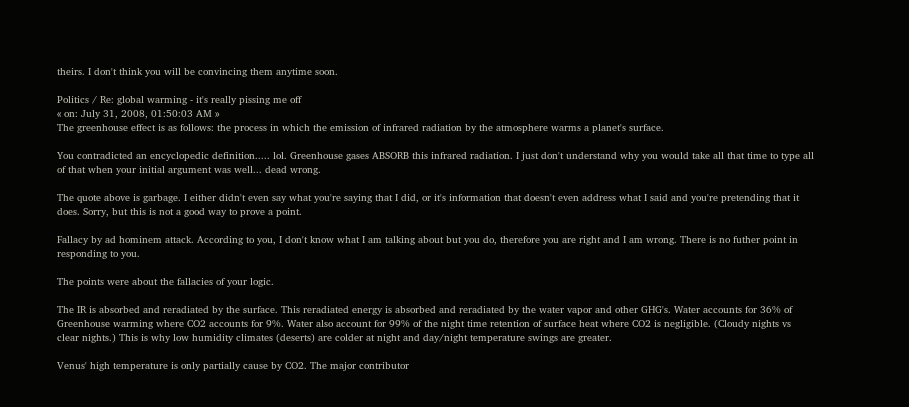theirs. I don't think you will be convincing them anytime soon.

Politics / Re: global warming - it's really pissing me off
« on: July 31, 2008, 01:50:03 AM »
The greenhouse effect is as follows: the process in which the emission of infrared radiation by the atmosphere warms a planet's surface.

You contradicted an encyclopedic definition..... lol. Greenhouse gases ABSORB this infrared radiation. I just don't understand why you would take all that time to type all of that when your initial argument was well... dead wrong.

The quote above is garbage. I either didn't even say what you're saying that I did, or it's information that doesn't even address what I said and you're pretending that it does. Sorry, but this is not a good way to prove a point.

Fallacy by ad hominem attack. According to you, I don't know what I am talking about but you do, therefore you are right and I am wrong. There is no futher point in responding to you.

The points were about the fallacies of your logic.

The IR is absorbed and reradiated by the surface. This reradiated energy is absorbed and reradiated by the water vapor and other GHG's. Water accounts for 36% of Greenhouse warming where CO2 accounts for 9%. Water also account for 99% of the night time retention of surface heat where CO2 is negligible. (Cloudy nights vs clear nights.) This is why low humidity climates (deserts) are colder at night and day/night temperature swings are greater.

Venus' high temperature is only partially cause by CO2. The major contributor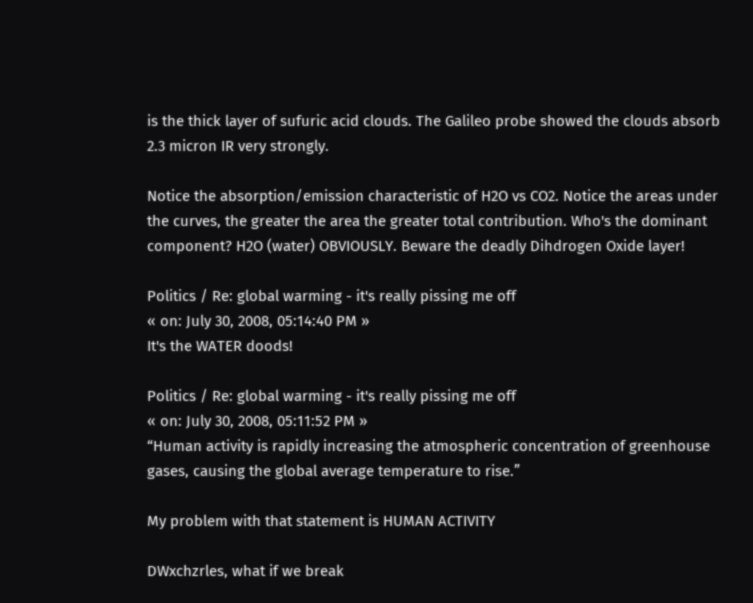is the thick layer of sufuric acid clouds. The Galileo probe showed the clouds absorb 2.3 micron IR very strongly.

Notice the absorption/emission characteristic of H2O vs CO2. Notice the areas under the curves, the greater the area the greater total contribution. Who's the dominant component? H2O (water) OBVIOUSLY. Beware the deadly Dihdrogen Oxide layer!

Politics / Re: global warming - it's really pissing me off
« on: July 30, 2008, 05:14:40 PM »
It's the WATER doods!

Politics / Re: global warming - it's really pissing me off
« on: July 30, 2008, 05:11:52 PM »
“Human activity is rapidly increasing the atmospheric concentration of greenhouse gases, causing the global average temperature to rise.”

My problem with that statement is HUMAN ACTIVITY

DWxchzrles, what if we break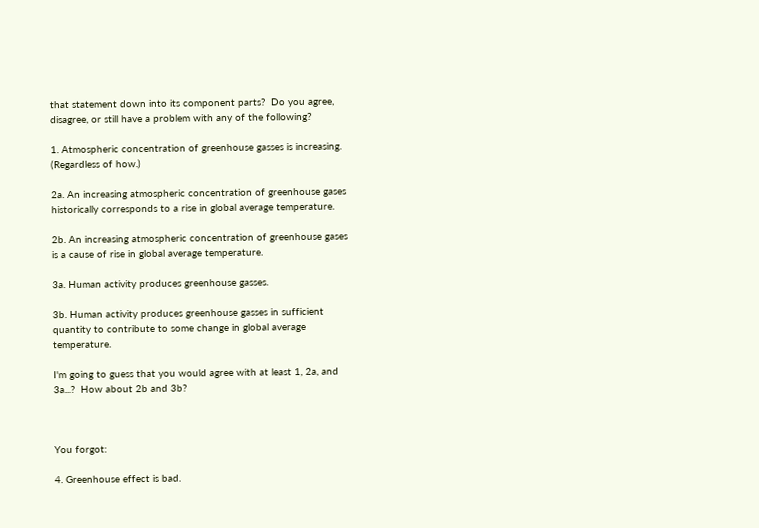that statement down into its component parts?  Do you agree, disagree, or still have a problem with any of the following?

1. Atmospheric concentration of greenhouse gasses is increasing. (Regardless of how.)

2a. An increasing atmospheric concentration of greenhouse gases historically corresponds to a rise in global average temperature.

2b. An increasing atmospheric concentration of greenhouse gases is a cause of rise in global average temperature.

3a. Human activity produces greenhouse gasses.

3b. Human activity produces greenhouse gasses in sufficient quantity to contribute to some change in global average temperature.

I'm going to guess that you would agree with at least 1, 2a, and 3a...?  How about 2b and 3b?



You forgot:

4. Greenhouse effect is bad.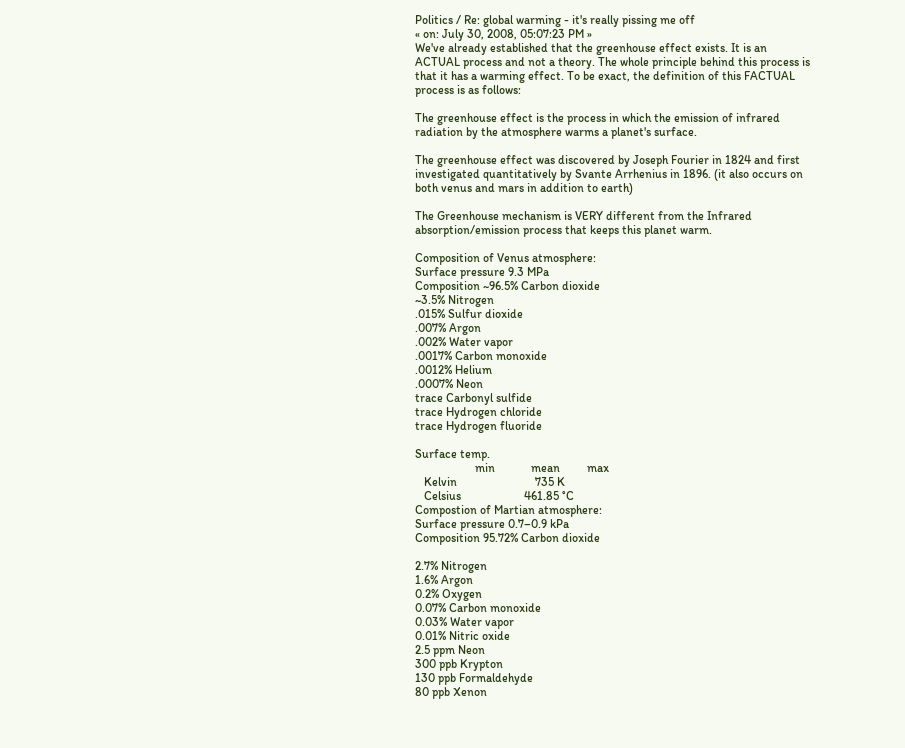Politics / Re: global warming - it's really pissing me off
« on: July 30, 2008, 05:07:23 PM »
We've already established that the greenhouse effect exists. It is an ACTUAL process and not a theory. The whole principle behind this process is that it has a warming effect. To be exact, the definition of this FACTUAL process is as follows:

The greenhouse effect is the process in which the emission of infrared radiation by the atmosphere warms a planet's surface.

The greenhouse effect was discovered by Joseph Fourier in 1824 and first investigated quantitatively by Svante Arrhenius in 1896. (it also occurs on both venus and mars in addition to earth)

The Greenhouse mechanism is VERY different from the Infrared absorption/emission process that keeps this planet warm.

Composition of Venus atmosphere:
Surface pressure 9.3 MPa
Composition ~96.5% Carbon dioxide
~3.5% Nitrogen
.015% Sulfur dioxide
.007% Argon
.002% Water vapor
.0017% Carbon monoxide
.0012% Helium
.0007% Neon
trace Carbonyl sulfide
trace Hydrogen chloride
trace Hydrogen fluoride

Surface temp.
                    min            mean         max
   Kelvin                          735 K
   Celsius                     461.85 °C
Compostion of Martian atmosphere:
Surface pressure 0.7–0.9 kPa
Composition 95.72% Carbon dioxide

2.7% Nitrogen
1.6% Argon
0.2% Oxygen
0.07% Carbon monoxide
0.03% Water vapor
0.01% Nitric oxide
2.5 ppm Neon
300 ppb Krypton
130 ppb Formaldehyde
80 ppb Xenon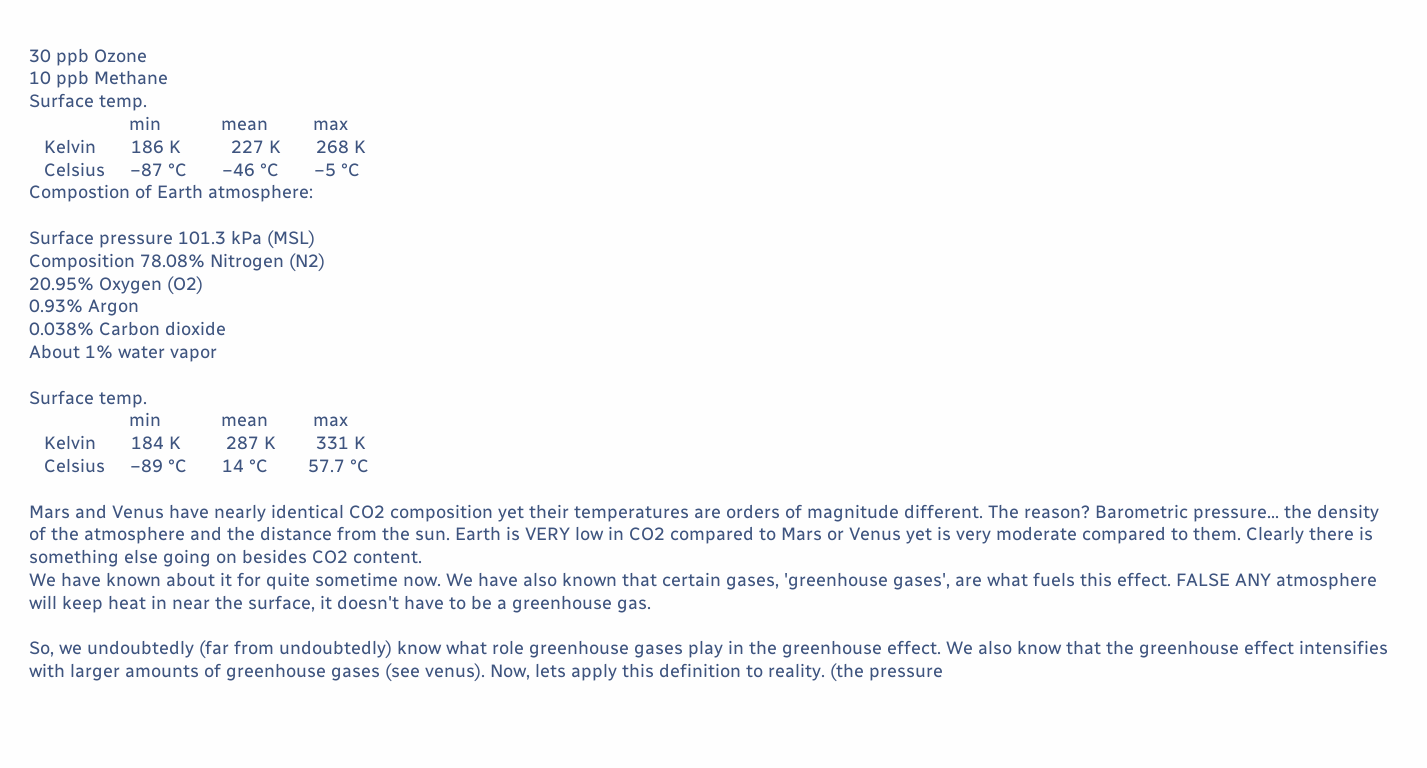30 ppb Ozone
10 ppb Methane
Surface temp.
                    min            mean         max
   Kelvin       186 K          227 K       268 K
   Celsius     −87 °C       −46 °C       −5 °C
Compostion of Earth atmosphere:

Surface pressure 101.3 kPa (MSL)
Composition 78.08% Nitrogen (N2)
20.95% Oxygen (O2)
0.93% Argon
0.038% Carbon dioxide
About 1% water vapor

Surface temp.
                    min            mean         max
   Kelvin       184 K         287 K        331 K
   Celsius     −89 °C       14 °C        57.7 °C

Mars and Venus have nearly identical CO2 composition yet their temperatures are orders of magnitude different. The reason? Barometric pressure... the density of the atmosphere and the distance from the sun. Earth is VERY low in CO2 compared to Mars or Venus yet is very moderate compared to them. Clearly there is something else going on besides CO2 content.
We have known about it for quite sometime now. We have also known that certain gases, 'greenhouse gases', are what fuels this effect. FALSE ANY atmosphere will keep heat in near the surface, it doesn't have to be a greenhouse gas.

So, we undoubtedly (far from undoubtedly) know what role greenhouse gases play in the greenhouse effect. We also know that the greenhouse effect intensifies with larger amounts of greenhouse gases (see venus). Now, lets apply this definition to reality. (the pressure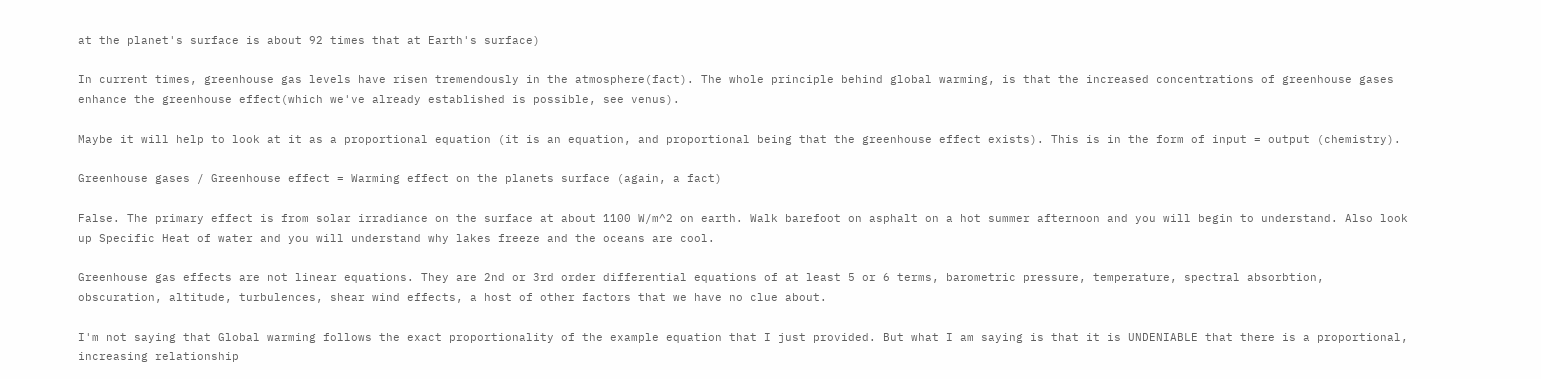at the planet's surface is about 92 times that at Earth's surface)

In current times, greenhouse gas levels have risen tremendously in the atmosphere(fact). The whole principle behind global warming, is that the increased concentrations of greenhouse gases enhance the greenhouse effect(which we've already established is possible, see venus).

Maybe it will help to look at it as a proportional equation (it is an equation, and proportional being that the greenhouse effect exists). This is in the form of input = output (chemistry).

Greenhouse gases / Greenhouse effect = Warming effect on the planets surface (again, a fact)

False. The primary effect is from solar irradiance on the surface at about 1100 W/m^2 on earth. Walk barefoot on asphalt on a hot summer afternoon and you will begin to understand. Also look up Specific Heat of water and you will understand why lakes freeze and the oceans are cool.

Greenhouse gas effects are not linear equations. They are 2nd or 3rd order differential equations of at least 5 or 6 terms, barometric pressure, temperature, spectral absorbtion, obscuration, altitude, turbulences, shear wind effects, a host of other factors that we have no clue about.

I'm not saying that Global warming follows the exact proportionality of the example equation that I just provided. But what I am saying is that it is UNDENIABLE that there is a proportional, increasing relationship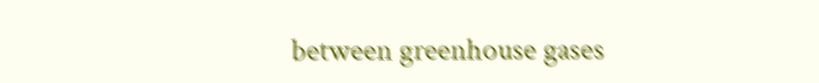between greenhouse gases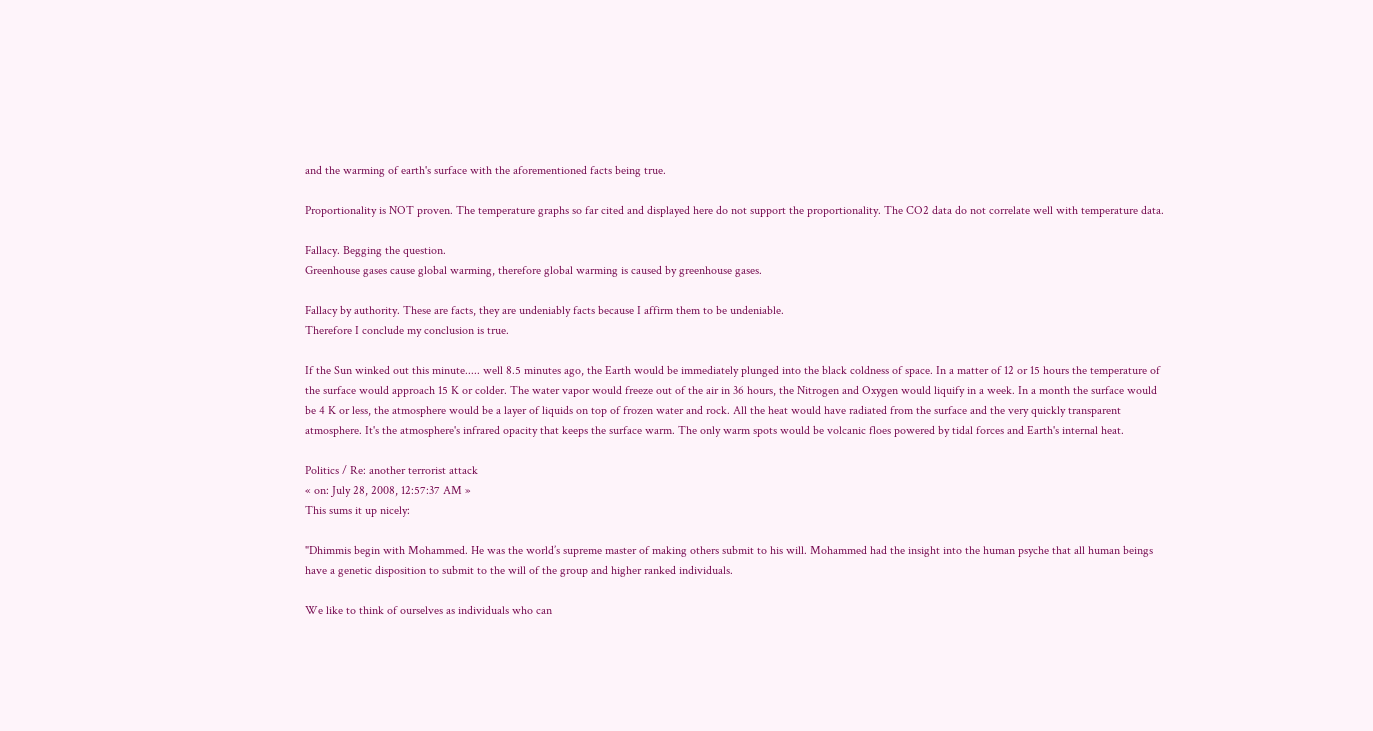and the warming of earth's surface with the aforementioned facts being true.

Proportionality is NOT proven. The temperature graphs so far cited and displayed here do not support the proportionality. The CO2 data do not correlate well with temperature data.

Fallacy. Begging the question.
Greenhouse gases cause global warming, therefore global warming is caused by greenhouse gases.

Fallacy by authority. These are facts, they are undeniably facts because I affirm them to be undeniable.
Therefore I conclude my conclusion is true.

If the Sun winked out this minute..... well 8.5 minutes ago, the Earth would be immediately plunged into the black coldness of space. In a matter of 12 or 15 hours the temperature of the surface would approach 15 K or colder. The water vapor would freeze out of the air in 36 hours, the Nitrogen and Oxygen would liquify in a week. In a month the surface would be 4 K or less, the atmosphere would be a layer of liquids on top of frozen water and rock. All the heat would have radiated from the surface and the very quickly transparent atmosphere. It's the atmosphere's infrared opacity that keeps the surface warm. The only warm spots would be volcanic floes powered by tidal forces and Earth's internal heat.

Politics / Re: another terrorist attack
« on: July 28, 2008, 12:57:37 AM »
This sums it up nicely:

"Dhimmis begin with Mohammed. He was the world’s supreme master of making others submit to his will. Mohammed had the insight into the human psyche that all human beings have a genetic disposition to submit to the will of the group and higher ranked individuals.

We like to think of ourselves as individuals who can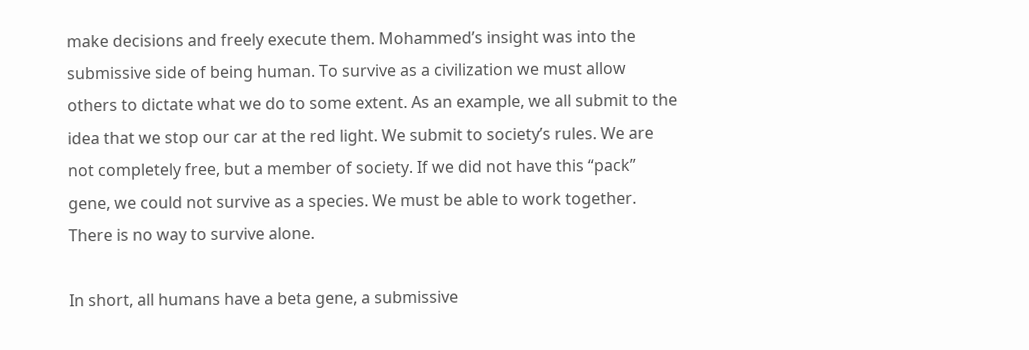make decisions and freely execute them. Mohammed’s insight was into the submissive side of being human. To survive as a civilization we must allow others to dictate what we do to some extent. As an example, we all submit to the idea that we stop our car at the red light. We submit to society’s rules. We are not completely free, but a member of society. If we did not have this “pack” gene, we could not survive as a species. We must be able to work together. There is no way to survive alone.

In short, all humans have a beta gene, a submissive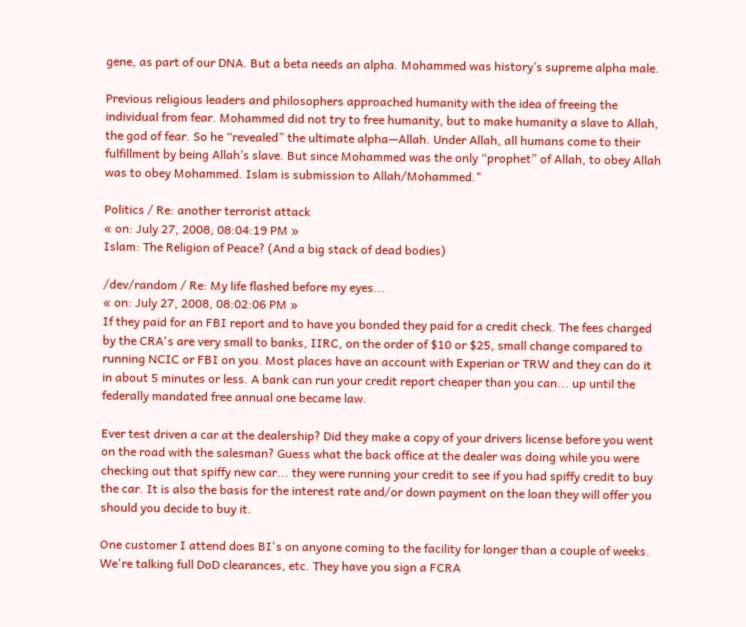gene, as part of our DNA. But a beta needs an alpha. Mohammed was history’s supreme alpha male.

Previous religious leaders and philosophers approached humanity with the idea of freeing the individual from fear. Mohammed did not try to free humanity, but to make humanity a slave to Allah, the god of fear. So he “revealed” the ultimate alpha—Allah. Under Allah, all humans come to their fulfillment by being Allah’s slave. But since Mohammed was the only “prophet” of Allah, to obey Allah was to obey Mohammed. Islam is submission to Allah/Mohammed."

Politics / Re: another terrorist attack
« on: July 27, 2008, 08:04:19 PM »
Islam: The Religion of Peace? (And a big stack of dead bodies)

/dev/random / Re: My life flashed before my eyes...
« on: July 27, 2008, 08:02:06 PM »
If they paid for an FBI report and to have you bonded they paid for a credit check. The fees charged by the CRA's are very small to banks, IIRC, on the order of $10 or $25, small change compared to running NCIC or FBI on you. Most places have an account with Experian or TRW and they can do it in about 5 minutes or less. A bank can run your credit report cheaper than you can... up until the federally mandated free annual one became law.

Ever test driven a car at the dealership? Did they make a copy of your drivers license before you went on the road with the salesman? Guess what the back office at the dealer was doing while you were checking out that spiffy new car... they were running your credit to see if you had spiffy credit to buy the car. It is also the basis for the interest rate and/or down payment on the loan they will offer you should you decide to buy it.

One customer I attend does BI's on anyone coming to the facility for longer than a couple of weeks. We're talking full DoD clearances, etc. They have you sign a FCRA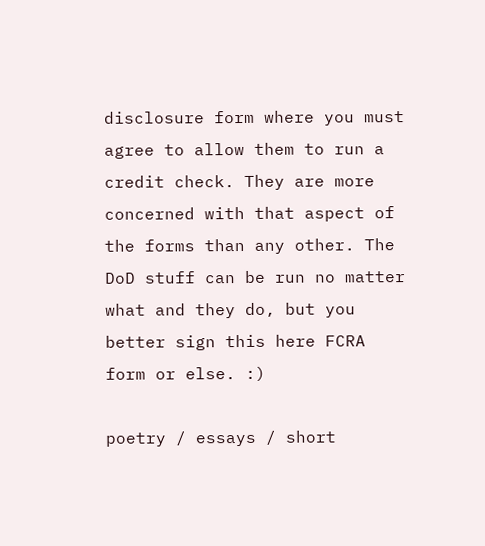disclosure form where you must agree to allow them to run a credit check. They are more concerned with that aspect of the forms than any other. The DoD stuff can be run no matter what and they do, but you better sign this here FCRA form or else. :)

poetry / essays / short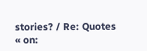stories? / Re: Quotes
« on: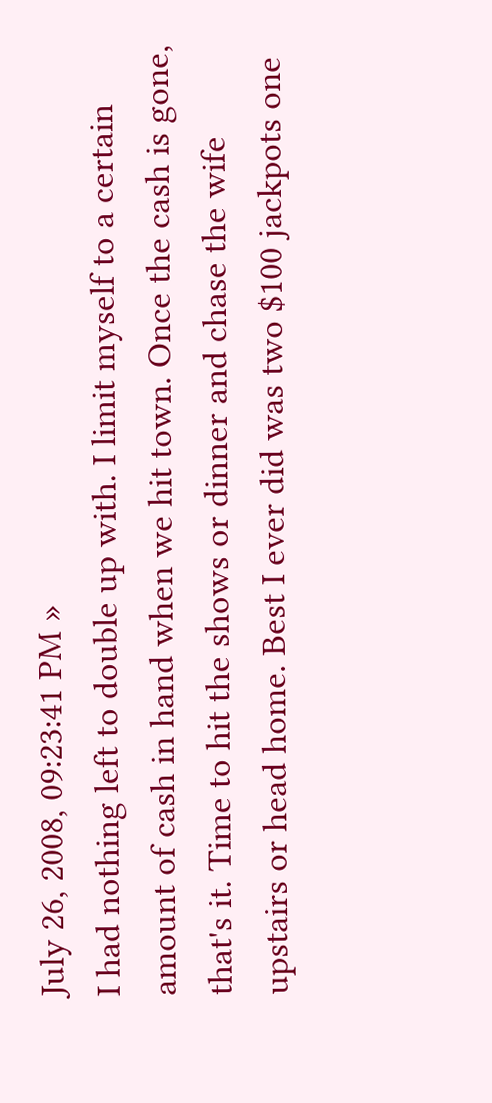July 26, 2008, 09:23:41 PM »
I had nothing left to double up with. I limit myself to a certain amount of cash in hand when we hit town. Once the cash is gone, that's it. Time to hit the shows or dinner and chase the wife upstairs or head home. Best I ever did was two $100 jackpots one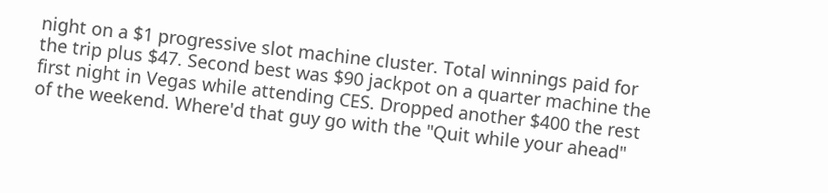night on a $1 progressive slot machine cluster. Total winnings paid for the trip plus $47. Second best was $90 jackpot on a quarter machine the first night in Vegas while attending CES. Dropped another $400 the rest of the weekend. Where'd that guy go with the "Quit while your ahead"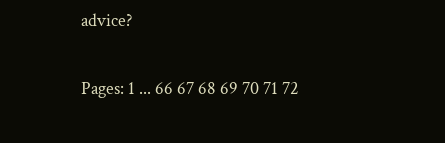advice?

Pages: 1 ... 66 67 68 69 70 71 72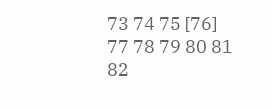73 74 75 [76] 77 78 79 80 81 82